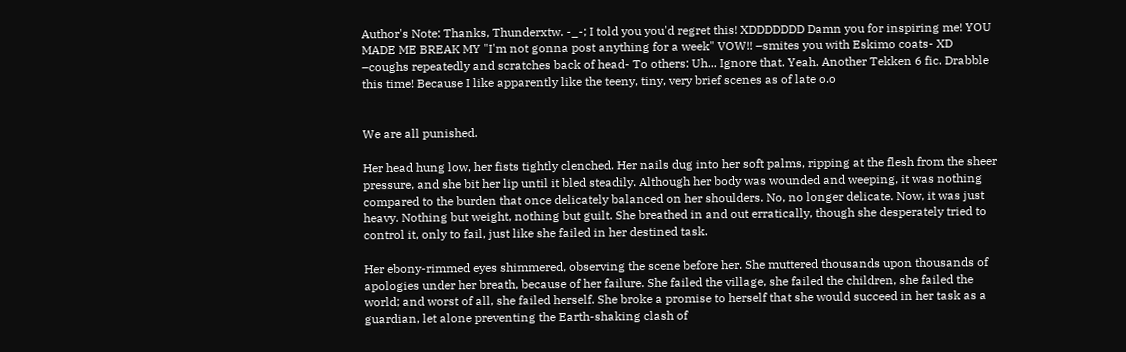Author's Note: Thanks, Thunderxtw. -_-; I told you you'd regret this! XDDDDDDD Damn you for inspiring me! YOU MADE ME BREAK MY "I'm not gonna post anything for a week" VOW!! –smites you with Eskimo coats- XD –coughs repeatedly and scratches back of head- To others: Uh... Ignore that. Yeah. Another Tekken 6 fic. Drabble this time! Because I like apparently like the teeny, tiny, very brief scenes as of late o.o


We are all punished.

Her head hung low, her fists tightly clenched. Her nails dug into her soft palms, ripping at the flesh from the sheer pressure, and she bit her lip until it bled steadily. Although her body was wounded and weeping, it was nothing compared to the burden that once delicately balanced on her shoulders. No, no longer delicate. Now, it was just heavy. Nothing but weight, nothing but guilt. She breathed in and out erratically, though she desperately tried to control it, only to fail, just like she failed in her destined task.

Her ebony-rimmed eyes shimmered, observing the scene before her. She muttered thousands upon thousands of apologies under her breath, because of her failure. She failed the village, she failed the children, she failed the world; and worst of all, she failed herself. She broke a promise to herself that she would succeed in her task as a guardian, let alone preventing the Earth-shaking clash of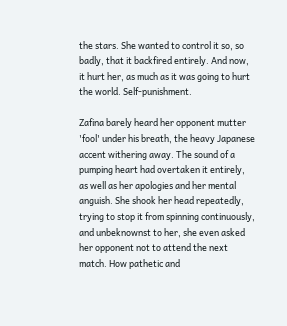the stars. She wanted to control it so, so badly, that it backfired entirely. And now, it hurt her, as much as it was going to hurt the world. Self-punishment.

Zafina barely heard her opponent mutter 'fool' under his breath, the heavy Japanese accent withering away. The sound of a pumping heart had overtaken it entirely, as well as her apologies and her mental anguish. She shook her head repeatedly, trying to stop it from spinning continuously, and unbeknownst to her, she even asked her opponent not to attend the next match. How pathetic and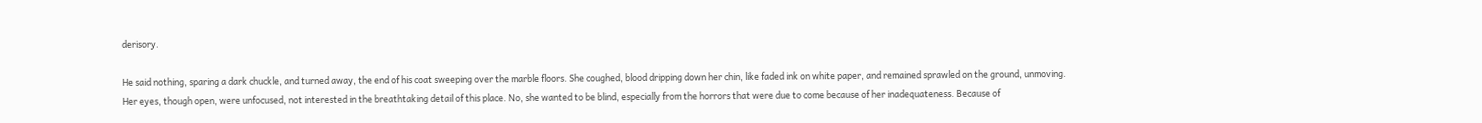derisory.

He said nothing, sparing a dark chuckle, and turned away, the end of his coat sweeping over the marble floors. She coughed, blood dripping down her chin, like faded ink on white paper, and remained sprawled on the ground, unmoving. Her eyes, though open, were unfocused, not interested in the breathtaking detail of this place. No, she wanted to be blind, especially from the horrors that were due to come because of her inadequateness. Because of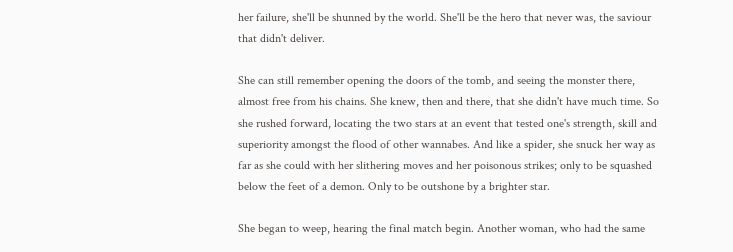her failure, she'll be shunned by the world. She'll be the hero that never was, the saviour that didn't deliver.

She can still remember opening the doors of the tomb, and seeing the monster there, almost free from his chains. She knew, then and there, that she didn't have much time. So she rushed forward, locating the two stars at an event that tested one's strength, skill and superiority amongst the flood of other wannabes. And like a spider, she snuck her way as far as she could with her slithering moves and her poisonous strikes; only to be squashed below the feet of a demon. Only to be outshone by a brighter star.

She began to weep, hearing the final match begin. Another woman, who had the same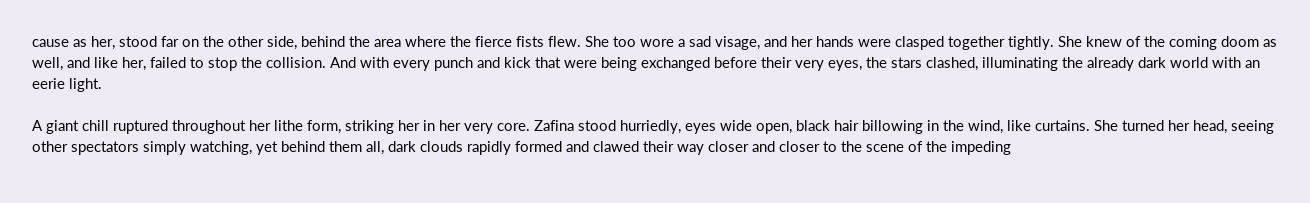cause as her, stood far on the other side, behind the area where the fierce fists flew. She too wore a sad visage, and her hands were clasped together tightly. She knew of the coming doom as well, and like her, failed to stop the collision. And with every punch and kick that were being exchanged before their very eyes, the stars clashed, illuminating the already dark world with an eerie light.

A giant chill ruptured throughout her lithe form, striking her in her very core. Zafina stood hurriedly, eyes wide open, black hair billowing in the wind, like curtains. She turned her head, seeing other spectators simply watching, yet behind them all, dark clouds rapidly formed and clawed their way closer and closer to the scene of the impeding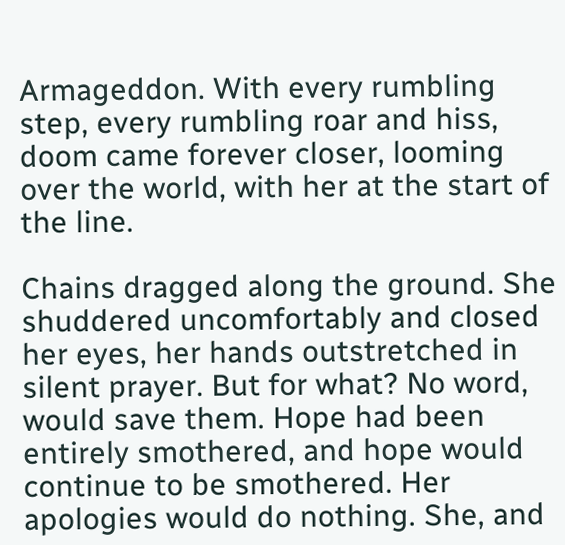Armageddon. With every rumbling step, every rumbling roar and hiss, doom came forever closer, looming over the world, with her at the start of the line.

Chains dragged along the ground. She shuddered uncomfortably and closed her eyes, her hands outstretched in silent prayer. But for what? No word, would save them. Hope had been entirely smothered, and hope would continue to be smothered. Her apologies would do nothing. She, and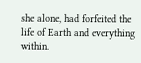she alone, had forfeited the life of Earth and everything within.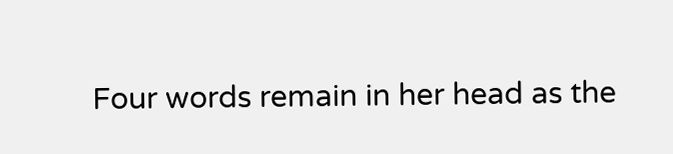Four words remain in her head as the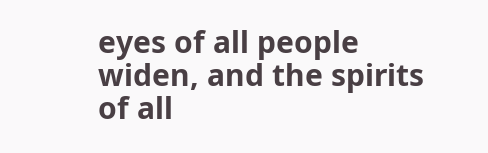eyes of all people widen, and the spirits of all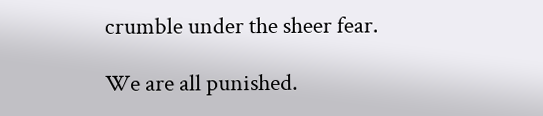crumble under the sheer fear.

We are all punished.